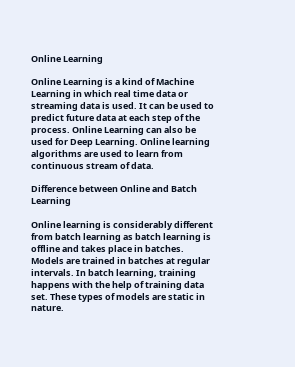Online Learning

Online Learning is a kind of Machine Learning in which real time data or streaming data is used. It can be used to predict future data at each step of the process. Online Learning can also be used for Deep Learning. Online learning algorithms are used to learn from continuous stream of data.

Difference between Online and Batch Learning

Online learning is considerably different from batch learning as batch learning is offline and takes place in batches. Models are trained in batches at regular intervals. In batch learning, training happens with the help of training data set. These types of models are static in nature.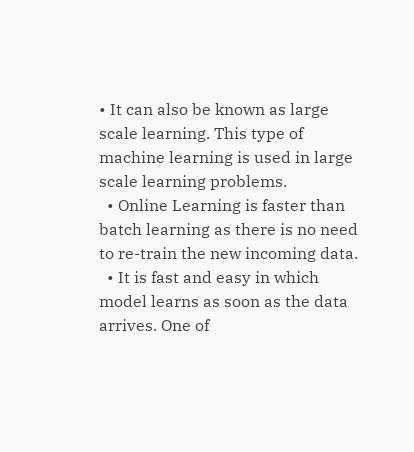• It can also be known as large scale learning. This type of machine learning is used in large scale learning problems.
  • Online Learning is faster than batch learning as there is no need to re-train the new incoming data.
  • It is fast and easy in which model learns as soon as the data arrives. One of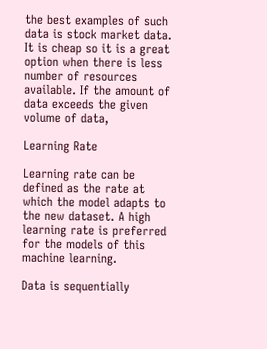the best examples of such data is stock market data. It is cheap so it is a great option when there is less number of resources available. If the amount of data exceeds the given volume of data,

Learning Rate

Learning rate can be defined as the rate at which the model adapts to the new dataset. A high learning rate is preferred for the models of this machine learning.

Data is sequentially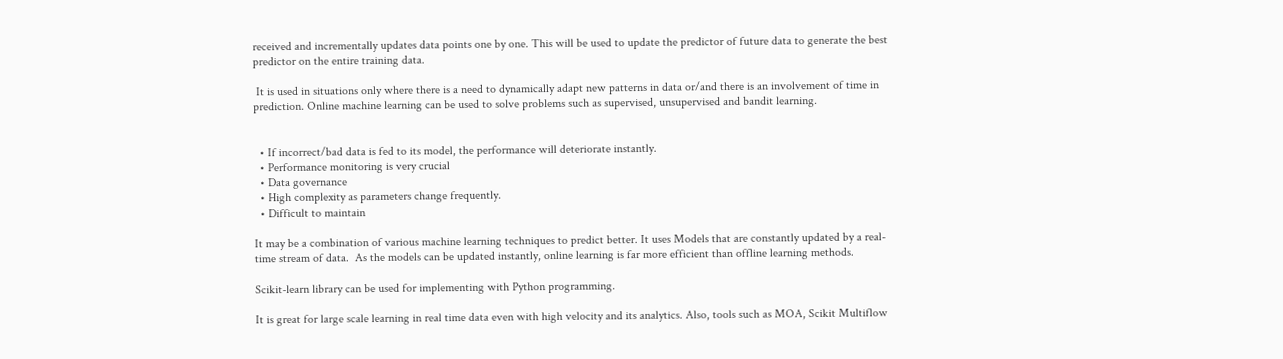received and incrementally updates data points one by one. This will be used to update the predictor of future data to generate the best predictor on the entire training data.

 It is used in situations only where there is a need to dynamically adapt new patterns in data or/and there is an involvement of time in prediction. Online machine learning can be used to solve problems such as supervised, unsupervised and bandit learning.


  • If incorrect/bad data is fed to its model, the performance will deteriorate instantly.
  • Performance monitoring is very crucial
  • Data governance
  • High complexity as parameters change frequently.
  • Difficult to maintain

It may be a combination of various machine learning techniques to predict better. It uses Models that are constantly updated by a real-time stream of data.  As the models can be updated instantly, online learning is far more efficient than offline learning methods.

Scikit-learn library can be used for implementing with Python programming.

It is great for large scale learning in real time data even with high velocity and its analytics. Also, tools such as MOA, Scikit Multiflow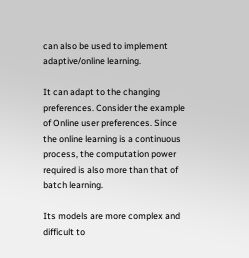can also be used to implement adaptive/online learning.

It can adapt to the changing preferences. Consider the example of Online user preferences. Since the online learning is a continuous process, the computation power required is also more than that of batch learning.

Its models are more complex and difficult to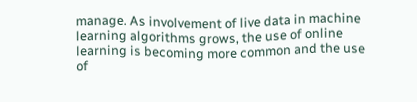manage. As involvement of live data in machine learning algorithms grows, the use of online learning is becoming more common and the use of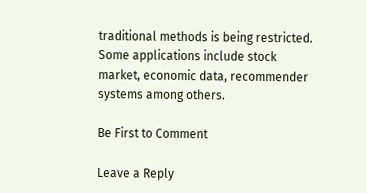traditional methods is being restricted. Some applications include stock market, economic data, recommender systems among others.

Be First to Comment

Leave a Reply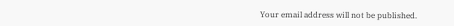Your email address will not be published.